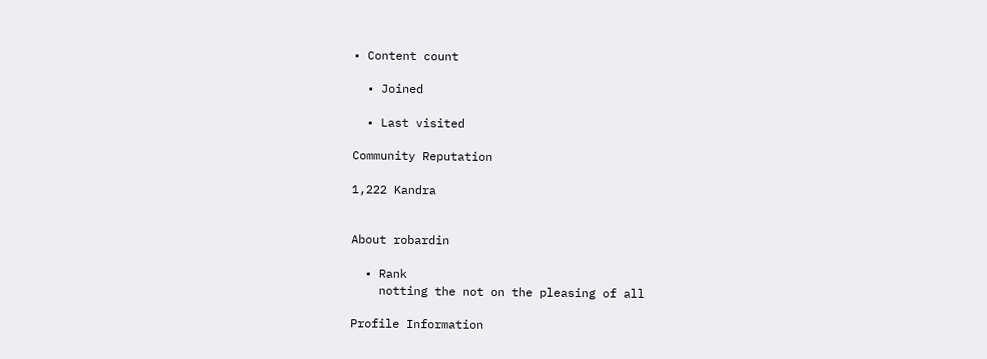• Content count

  • Joined

  • Last visited

Community Reputation

1,222 Kandra


About robardin

  • Rank
    notting the not on the pleasing of all

Profile Information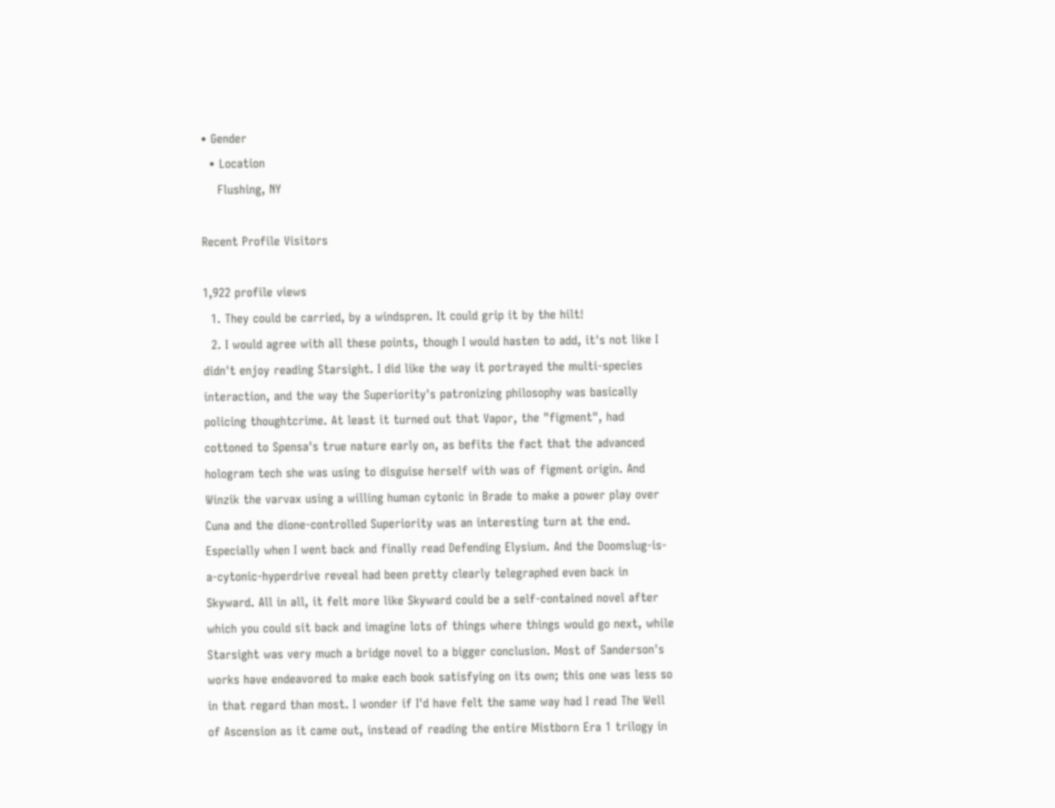• Gender
  • Location
    Flushing, NY

Recent Profile Visitors

1,922 profile views
  1. They could be carried, by a windspren. It could grip it by the hilt!
  2. I would agree with all these points, though I would hasten to add, it's not like I didn't enjoy reading Starsight. I did like the way it portrayed the multi-species interaction, and the way the Superiority's patronizing philosophy was basically policing thoughtcrime. At least it turned out that Vapor, the "figment", had cottoned to Spensa's true nature early on, as befits the fact that the advanced hologram tech she was using to disguise herself with was of figment origin. And Winzik the varvax using a willing human cytonic in Brade to make a power play over Cuna and the dione-controlled Superiority was an interesting turn at the end. Especially when I went back and finally read Defending Elysium. And the Doomslug-is-a-cytonic-hyperdrive reveal had been pretty clearly telegraphed even back in Skyward. All in all, it felt more like Skyward could be a self-contained novel after which you could sit back and imagine lots of things where things would go next, while Starsight was very much a bridge novel to a bigger conclusion. Most of Sanderson's works have endeavored to make each book satisfying on its own; this one was less so in that regard than most. I wonder if I'd have felt the same way had I read The Well of Ascension as it came out, instead of reading the entire Mistborn Era 1 trilogy in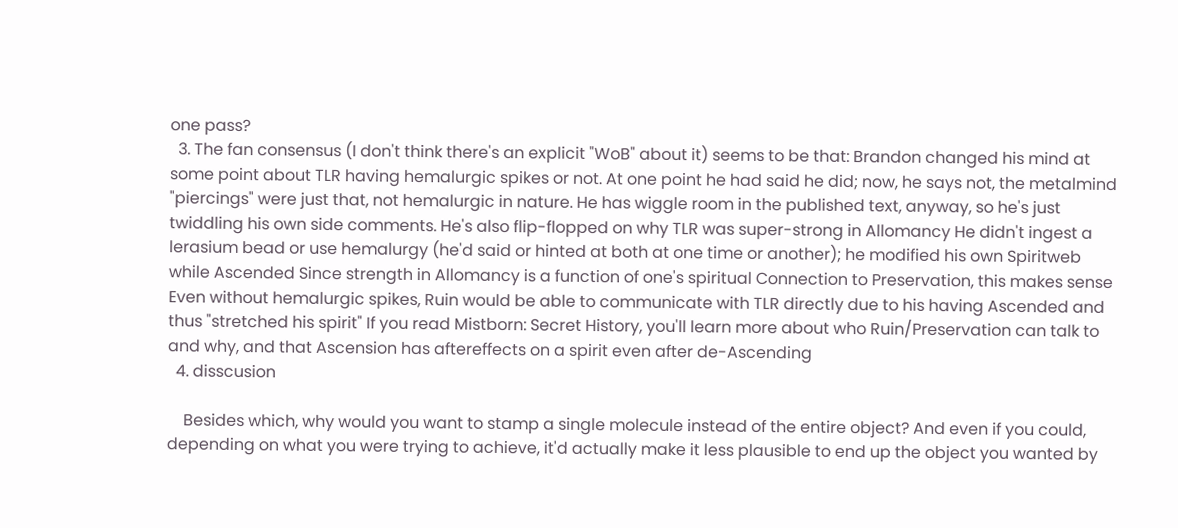one pass?
  3. The fan consensus (I don't think there's an explicit "WoB" about it) seems to be that: Brandon changed his mind at some point about TLR having hemalurgic spikes or not. At one point he had said he did; now, he says not, the metalmind "piercings" were just that, not hemalurgic in nature. He has wiggle room in the published text, anyway, so he's just twiddling his own side comments. He's also flip-flopped on why TLR was super-strong in Allomancy He didn't ingest a lerasium bead or use hemalurgy (he'd said or hinted at both at one time or another); he modified his own Spiritweb while Ascended Since strength in Allomancy is a function of one's spiritual Connection to Preservation, this makes sense Even without hemalurgic spikes, Ruin would be able to communicate with TLR directly due to his having Ascended and thus "stretched his spirit" If you read Mistborn: Secret History, you'll learn more about who Ruin/Preservation can talk to and why, and that Ascension has aftereffects on a spirit even after de-Ascending
  4. disscusion

    Besides which, why would you want to stamp a single molecule instead of the entire object? And even if you could, depending on what you were trying to achieve, it'd actually make it less plausible to end up the object you wanted by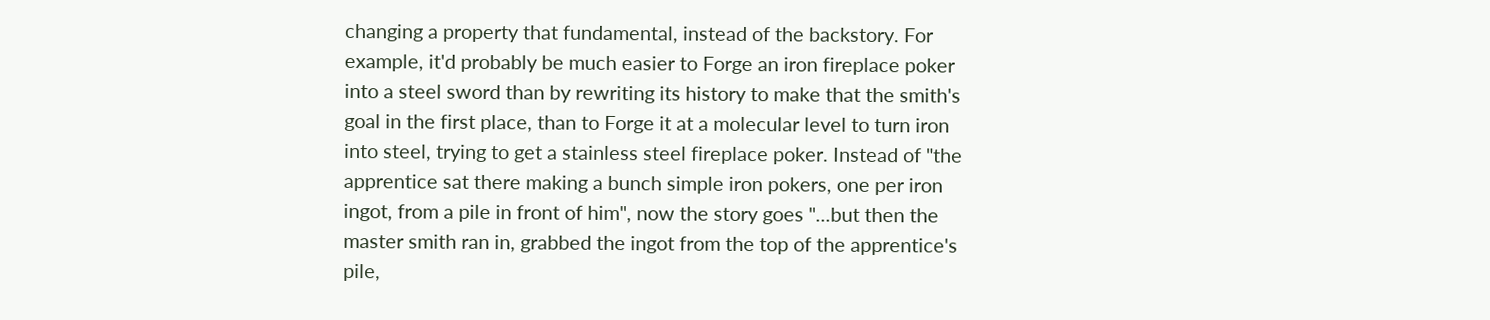changing a property that fundamental, instead of the backstory. For example, it'd probably be much easier to Forge an iron fireplace poker into a steel sword than by rewriting its history to make that the smith's goal in the first place, than to Forge it at a molecular level to turn iron into steel, trying to get a stainless steel fireplace poker. Instead of "the apprentice sat there making a bunch simple iron pokers, one per iron ingot, from a pile in front of him", now the story goes "...but then the master smith ran in, grabbed the ingot from the top of the apprentice's pile,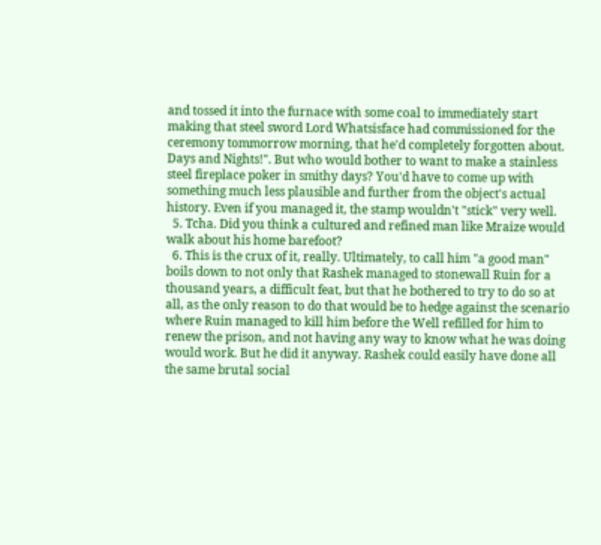and tossed it into the furnace with some coal to immediately start making that steel sword Lord Whatsisface had commissioned for the ceremony tommorrow morning, that he'd completely forgotten about. Days and Nights!". But who would bother to want to make a stainless steel fireplace poker in smithy days? You'd have to come up with something much less plausible and further from the object's actual history. Even if you managed it, the stamp wouldn't "stick" very well.
  5. Tcha. Did you think a cultured and refined man like Mraize would walk about his home barefoot?
  6. This is the crux of it, really. Ultimately, to call him "a good man" boils down to not only that Rashek managed to stonewall Ruin for a thousand years, a difficult feat, but that he bothered to try to do so at all, as the only reason to do that would be to hedge against the scenario where Ruin managed to kill him before the Well refilled for him to renew the prison, and not having any way to know what he was doing would work. But he did it anyway. Rashek could easily have done all the same brutal social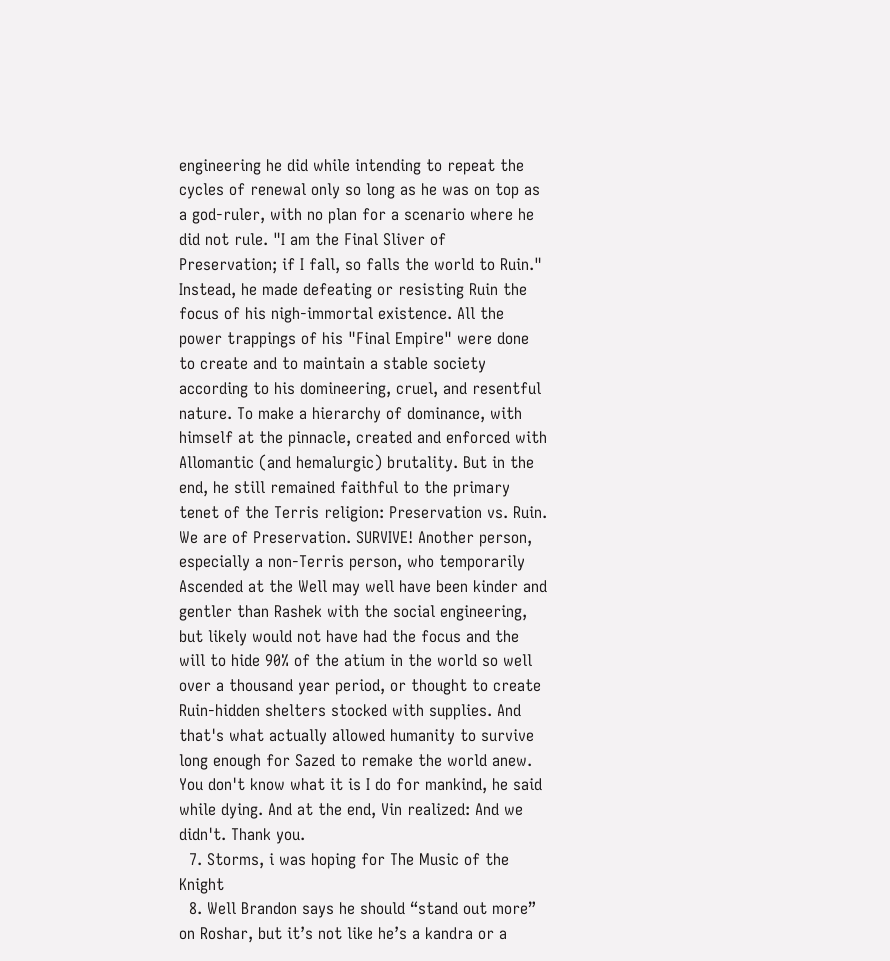engineering he did while intending to repeat the cycles of renewal only so long as he was on top as a god-ruler, with no plan for a scenario where he did not rule. "I am the Final Sliver of Preservation; if I fall, so falls the world to Ruin." Instead, he made defeating or resisting Ruin the focus of his nigh-immortal existence. All the power trappings of his "Final Empire" were done to create and to maintain a stable society according to his domineering, cruel, and resentful nature. To make a hierarchy of dominance, with himself at the pinnacle, created and enforced with Allomantic (and hemalurgic) brutality. But in the end, he still remained faithful to the primary tenet of the Terris religion: Preservation vs. Ruin. We are of Preservation. SURVIVE! Another person, especially a non-Terris person, who temporarily Ascended at the Well may well have been kinder and gentler than Rashek with the social engineering, but likely would not have had the focus and the will to hide 90% of the atium in the world so well over a thousand year period, or thought to create Ruin-hidden shelters stocked with supplies. And that's what actually allowed humanity to survive long enough for Sazed to remake the world anew. You don't know what it is I do for mankind, he said while dying. And at the end, Vin realized: And we didn't. Thank you.
  7. Storms, i was hoping for The Music of the Knight
  8. Well Brandon says he should “stand out more” on Roshar, but it’s not like he’s a kandra or a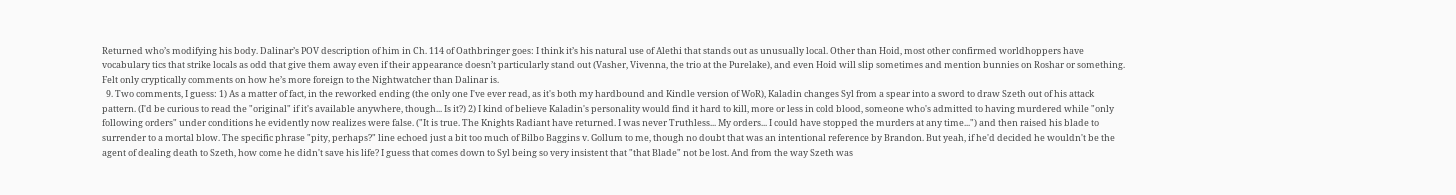Returned who’s modifying his body. Dalinar’s POV description of him in Ch. 114 of Oathbringer goes: I think it’s his natural use of Alethi that stands out as unusually local. Other than Hoid, most other confirmed worldhoppers have vocabulary tics that strike locals as odd that give them away even if their appearance doesn’t particularly stand out (Vasher, Vivenna, the trio at the Purelake), and even Hoid will slip sometimes and mention bunnies on Roshar or something. Felt only cryptically comments on how he’s more foreign to the Nightwatcher than Dalinar is.
  9. Two comments, I guess: 1) As a matter of fact, in the reworked ending (the only one I've ever read, as it's both my hardbound and Kindle version of WoR), Kaladin changes Syl from a spear into a sword to draw Szeth out of his attack pattern. (I'd be curious to read the "original" if it's available anywhere, though... Is it?) 2) I kind of believe Kaladin's personality would find it hard to kill, more or less in cold blood, someone who's admitted to having murdered while "only following orders" under conditions he evidently now realizes were false. ("It is true. The Knights Radiant have returned. I was never Truthless... My orders... I could have stopped the murders at any time...") and then raised his blade to surrender to a mortal blow. The specific phrase "pity, perhaps?" line echoed just a bit too much of Bilbo Baggins v. Gollum to me, though no doubt that was an intentional reference by Brandon. But yeah, if he'd decided he wouldn't be the agent of dealing death to Szeth, how come he didn't save his life? I guess that comes down to Syl being so very insistent that "that Blade" not be lost. And from the way Szeth was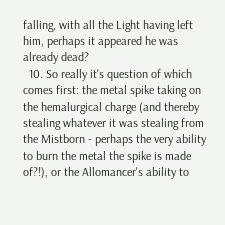falling, with all the Light having left him, perhaps it appeared he was already dead?
  10. So really it's question of which comes first: the metal spike taking on the hemalurgical charge (and thereby stealing whatever it was stealing from the Mistborn - perhaps the very ability to burn the metal the spike is made of?!), or the Allomancer's ability to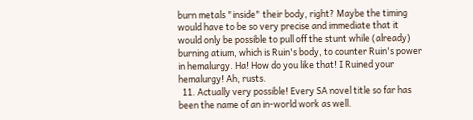burn metals "inside" their body, right? Maybe the timing would have to be so very precise and immediate that it would only be possible to pull off the stunt while (already) burning atium, which is Ruin's body, to counter Ruin's power in hemalurgy. Ha! How do you like that! I Ruined your hemalurgy! Ah, rusts.
  11. Actually very possible! Every SA novel title so far has been the name of an in-world work as well.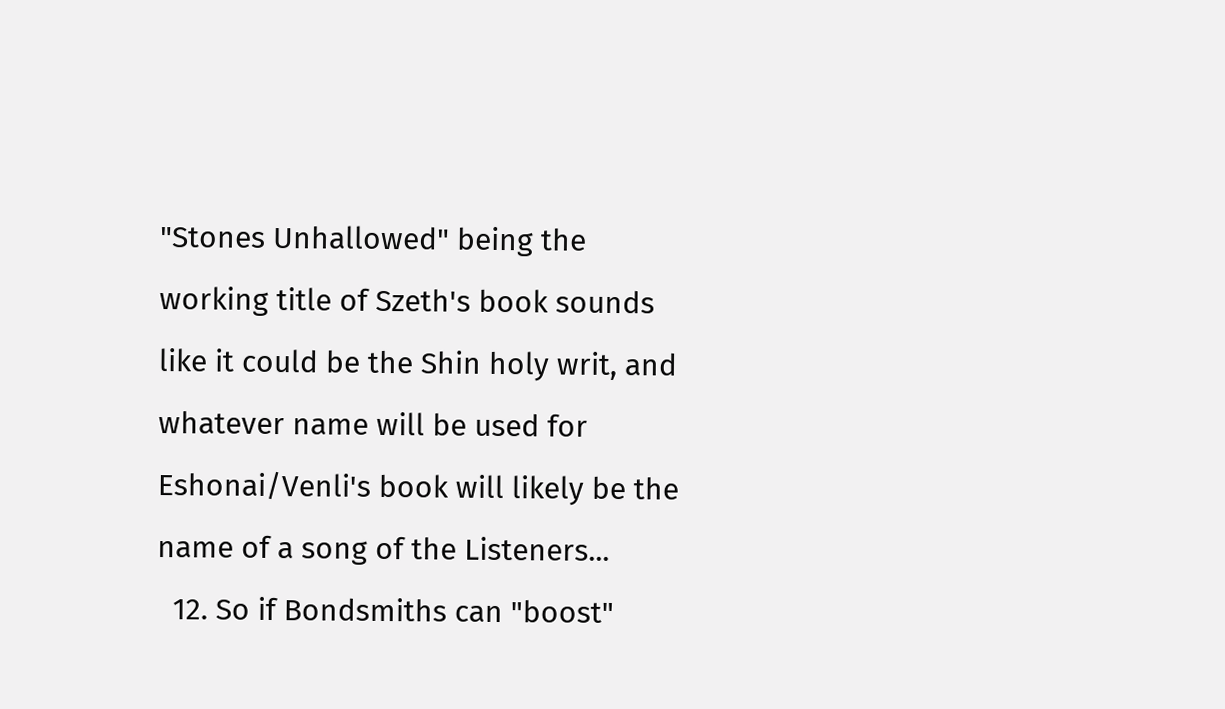"Stones Unhallowed" being the working title of Szeth's book sounds like it could be the Shin holy writ, and whatever name will be used for Eshonai/Venli's book will likely be the name of a song of the Listeners...
  12. So if Bondsmiths can "boost"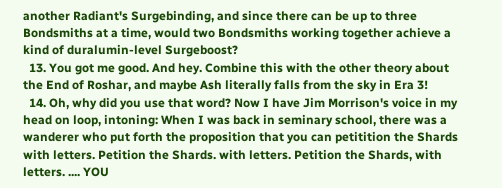another Radiant's Surgebinding, and since there can be up to three Bondsmiths at a time, would two Bondsmiths working together achieve a kind of duralumin-level Surgeboost?
  13. You got me good. And hey. Combine this with the other theory about the End of Roshar, and maybe Ash literally falls from the sky in Era 3!
  14. Oh, why did you use that word? Now I have Jim Morrison's voice in my head on loop, intoning: When I was back in seminary school, there was a wanderer who put forth the proposition that you can petitition the Shards with letters. Petition the Shards. with letters. Petition the Shards, with letters. .... YOU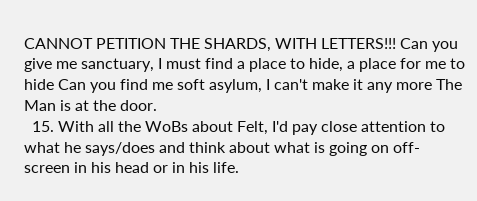CANNOT PETITION THE SHARDS, WITH LETTERS!!! Can you give me sanctuary, I must find a place to hide, a place for me to hide Can you find me soft asylum, I can't make it any more The Man is at the door.
  15. With all the WoBs about Felt, I'd pay close attention to what he says/does and think about what is going on off-screen in his head or in his life.